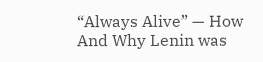“Always Alive” — How And Why Lenin was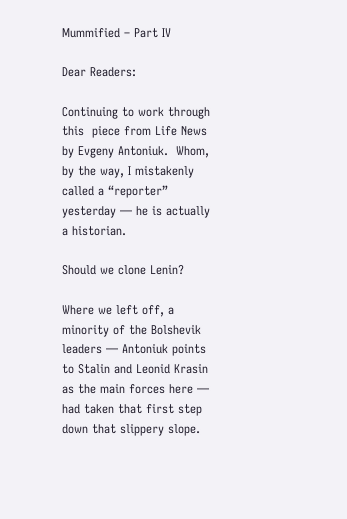Mummified – Part IV

Dear Readers:

Continuing to work through this  piece from Life News  by Evgeny Antoniuk.  Whom, by the way, I mistakenly called a “reporter” yesterday — he is actually a historian.

Should we clone Lenin?

Where we left off, a minority of the Bolshevik leaders — Antoniuk points to Stalin and Leonid Krasin as the main forces here — had taken that first step down that slippery slope.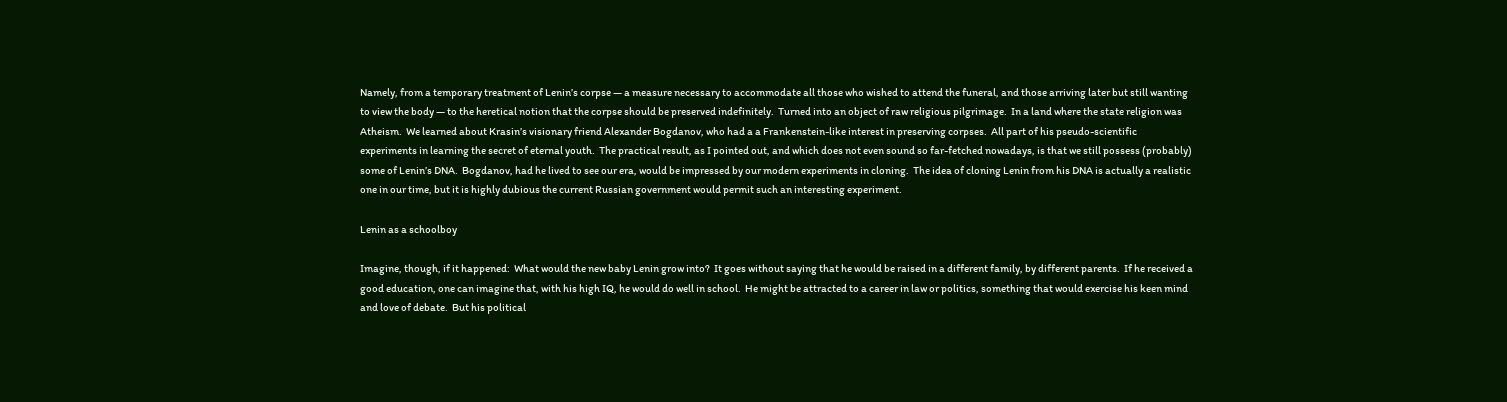Namely, from a temporary treatment of Lenin’s corpse — a measure necessary to accommodate all those who wished to attend the funeral, and those arriving later but still wanting to view the body — to the heretical notion that the corpse should be preserved indefinitely.  Turned into an object of raw religious pilgrimage.  In a land where the state religion was Atheism.  We learned about Krasin’s visionary friend Alexander Bogdanov, who had a a Frankenstein-like interest in preserving corpses.  All part of his pseudo-scientific experiments in learning the secret of eternal youth.  The practical result, as I pointed out, and which does not even sound so far-fetched nowadays, is that we still possess (probably) some of Lenin’s DNA.  Bogdanov, had he lived to see our era, would be impressed by our modern experiments in cloning.  The idea of cloning Lenin from his DNA is actually a realistic one in our time, but it is highly dubious the current Russian government would permit such an interesting experiment.

Lenin as a schoolboy

Imagine, though, if it happened:  What would the new baby Lenin grow into?  It goes without saying that he would be raised in a different family, by different parents.  If he received a good education, one can imagine that, with his high IQ, he would do well in school.  He might be attracted to a career in law or politics, something that would exercise his keen mind and love of debate.  But his political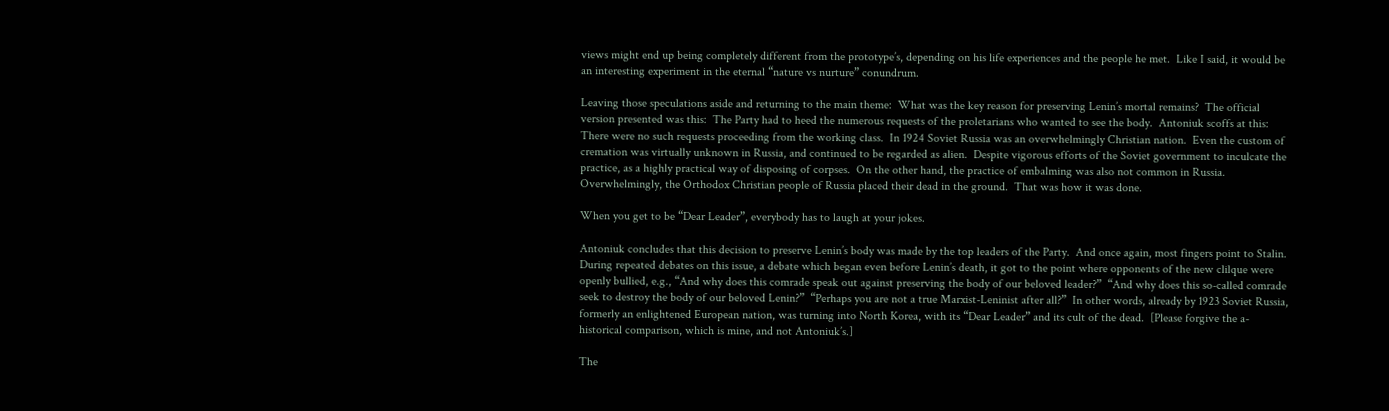views might end up being completely different from the prototype’s, depending on his life experiences and the people he met.  Like I said, it would be an interesting experiment in the eternal “nature vs nurture” conundrum.

Leaving those speculations aside and returning to the main theme:  What was the key reason for preserving Lenin’s mortal remains?  The official version presented was this:  The Party had to heed the numerous requests of the proletarians who wanted to see the body.  Antoniuk scoffs at this:  There were no such requests proceeding from the working class.  In 1924 Soviet Russia was an overwhelmingly Christian nation.  Even the custom of cremation was virtually unknown in Russia, and continued to be regarded as alien.  Despite vigorous efforts of the Soviet government to inculcate the practice, as a highly practical way of disposing of corpses.  On the other hand, the practice of embalming was also not common in Russia.  Overwhelmingly, the Orthodox Christian people of Russia placed their dead in the ground.  That was how it was done.

When you get to be “Dear Leader”, everybody has to laugh at your jokes.

Antoniuk concludes that this decision to preserve Lenin’s body was made by the top leaders of the Party.  And once again, most fingers point to Stalin.  During repeated debates on this issue, a debate which began even before Lenin’s death, it got to the point where opponents of the new clilque were openly bullied, e.g., “And why does this comrade speak out against preserving the body of our beloved leader?”  “And why does this so-called comrade seek to destroy the body of our beloved Lenin?”  “Perhaps you are not a true Marxist-Leninist after all?”  In other words, already by 1923 Soviet Russia, formerly an enlightened European nation, was turning into North Korea, with its “Dear Leader” and its cult of the dead.  [Please forgive the a-historical comparison, which is mine, and not Antoniuk’s.]

The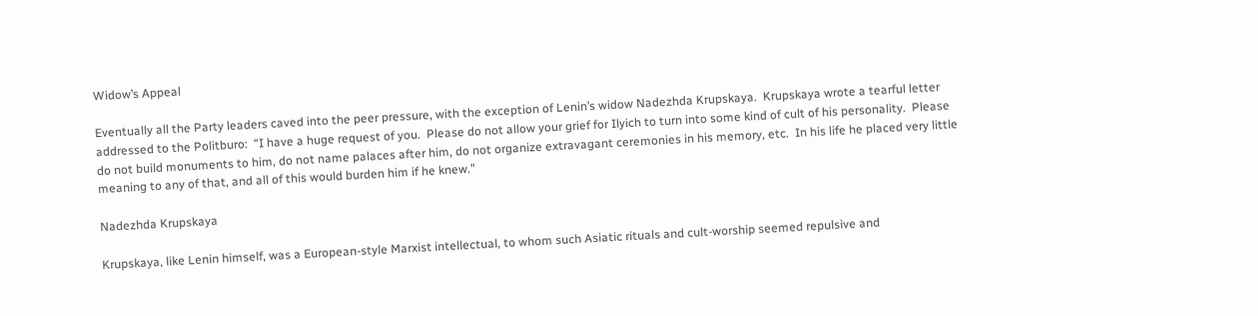Widow’s Appeal

Eventually all the Party leaders caved into the peer pressure, with the exception of Lenin’s widow Nadezhda Krupskaya.  Krupskaya wrote a tearful letter addressed to the Politburo:  “I have a huge request of you.  Please do not allow your grief for Ilyich to turn into some kind of cult of his personality.  Please do not build monuments to him, do not name palaces after him, do not organize extravagant ceremonies in his memory, etc.  In his life he placed very little meaning to any of that, and all of this would burden him if he knew.”

Nadezhda Krupskaya

Krupskaya, like Lenin himself, was a European-style Marxist intellectual, to whom such Asiatic rituals and cult-worship seemed repulsive and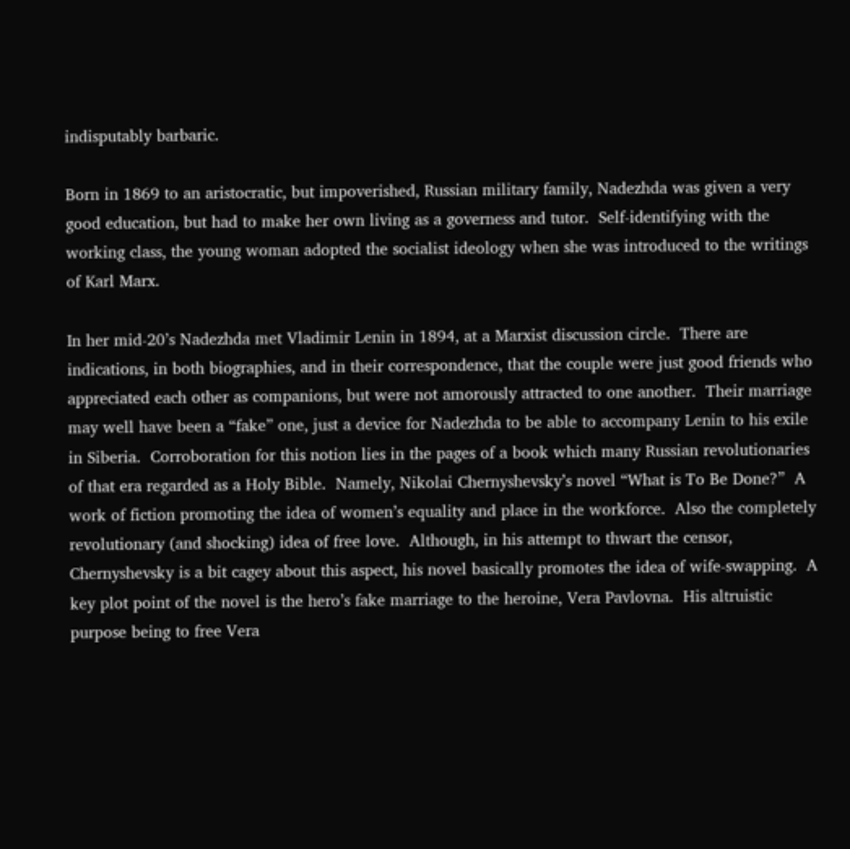indisputably barbaric.

Born in 1869 to an aristocratic, but impoverished, Russian military family, Nadezhda was given a very good education, but had to make her own living as a governess and tutor.  Self-identifying with the working class, the young woman adopted the socialist ideology when she was introduced to the writings of Karl Marx.

In her mid-20’s Nadezhda met Vladimir Lenin in 1894, at a Marxist discussion circle.  There are indications, in both biographies, and in their correspondence, that the couple were just good friends who appreciated each other as companions, but were not amorously attracted to one another.  Their marriage may well have been a “fake” one, just a device for Nadezhda to be able to accompany Lenin to his exile in Siberia.  Corroboration for this notion lies in the pages of a book which many Russian revolutionaries of that era regarded as a Holy Bible.  Namely, Nikolai Chernyshevsky’s novel “What is To Be Done?”  A work of fiction promoting the idea of women’s equality and place in the workforce.  Also the completely revolutionary (and shocking) idea of free love.  Although, in his attempt to thwart the censor, Chernyshevsky is a bit cagey about this aspect, his novel basically promotes the idea of wife-swapping.  A key plot point of the novel is the hero’s fake marriage to the heroine, Vera Pavlovna.  His altruistic purpose being to free Vera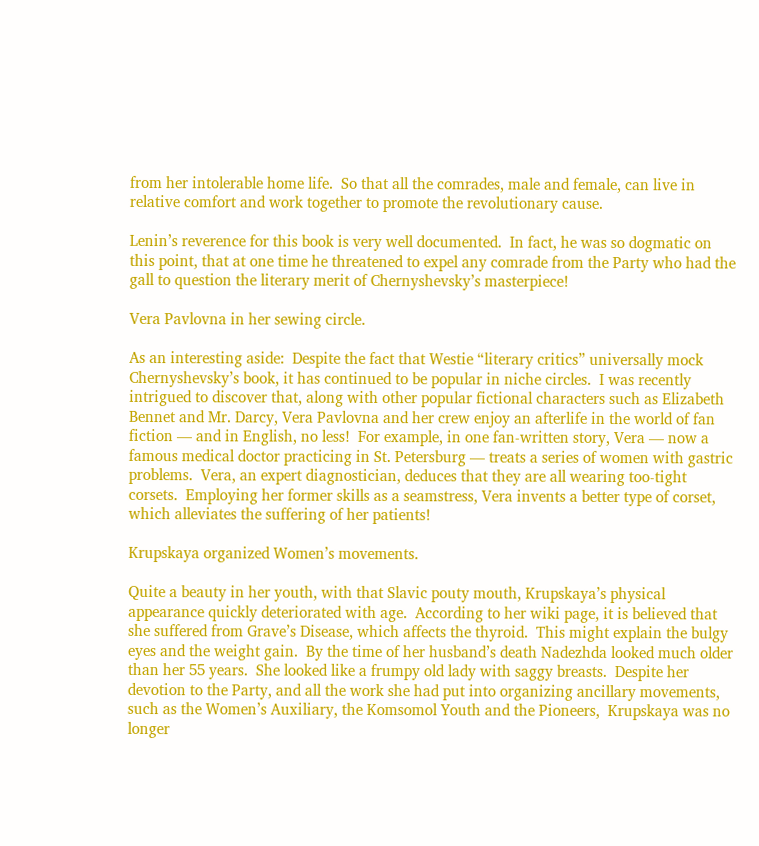from her intolerable home life.  So that all the comrades, male and female, can live in relative comfort and work together to promote the revolutionary cause.

Lenin’s reverence for this book is very well documented.  In fact, he was so dogmatic on this point, that at one time he threatened to expel any comrade from the Party who had the gall to question the literary merit of Chernyshevsky’s masterpiece!

Vera Pavlovna in her sewing circle.

As an interesting aside:  Despite the fact that Westie “literary critics” universally mock Chernyshevsky’s book, it has continued to be popular in niche circles.  I was recently intrigued to discover that, along with other popular fictional characters such as Elizabeth Bennet and Mr. Darcy, Vera Pavlovna and her crew enjoy an afterlife in the world of fan fiction — and in English, no less!  For example, in one fan-written story, Vera — now a famous medical doctor practicing in St. Petersburg — treats a series of women with gastric problems.  Vera, an expert diagnostician, deduces that they are all wearing too-tight corsets.  Employing her former skills as a seamstress, Vera invents a better type of corset, which alleviates the suffering of her patients!

Krupskaya organized Women’s movements.

Quite a beauty in her youth, with that Slavic pouty mouth, Krupskaya’s physical appearance quickly deteriorated with age.  According to her wiki page, it is believed that she suffered from Grave’s Disease, which affects the thyroid.  This might explain the bulgy eyes and the weight gain.  By the time of her husband’s death Nadezhda looked much older than her 55 years.  She looked like a frumpy old lady with saggy breasts.  Despite her devotion to the Party, and all the work she had put into organizing ancillary movements, such as the Women’s Auxiliary, the Komsomol Youth and the Pioneers,  Krupskaya was no longer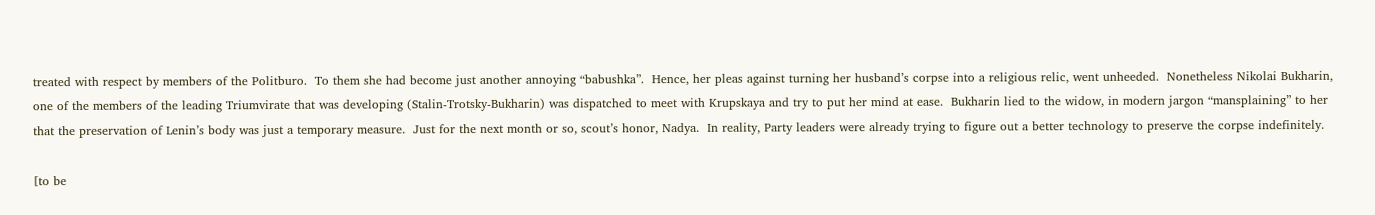treated with respect by members of the Politburo.  To them she had become just another annoying “babushka”.  Hence, her pleas against turning her husband’s corpse into a religious relic, went unheeded.  Nonetheless Nikolai Bukharin, one of the members of the leading Triumvirate that was developing (Stalin-Trotsky-Bukharin) was dispatched to meet with Krupskaya and try to put her mind at ease.  Bukharin lied to the widow, in modern jargon “mansplaining” to her that the preservation of Lenin’s body was just a temporary measure.  Just for the next month or so, scout’s honor, Nadya.  In reality, Party leaders were already trying to figure out a better technology to preserve the corpse indefinitely.

[to be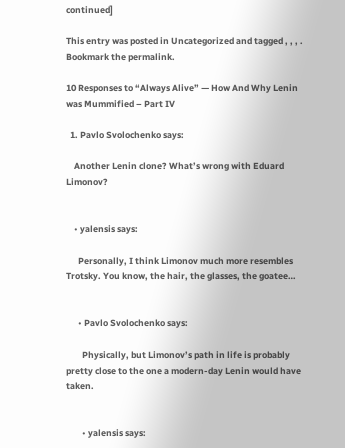continued]

This entry was posted in Uncategorized and tagged , , , . Bookmark the permalink.

10 Responses to “Always Alive” — How And Why Lenin was Mummified – Part IV

  1. Pavlo Svolochenko says:

    Another Lenin clone? What’s wrong with Eduard Limonov?


    • yalensis says:

      Personally, I think Limonov much more resembles Trotsky. You know, the hair, the glasses, the goatee…


      • Pavlo Svolochenko says:

        Physically, but Limonov’s path in life is probably pretty close to the one a modern-day Lenin would have taken.


        • yalensis says: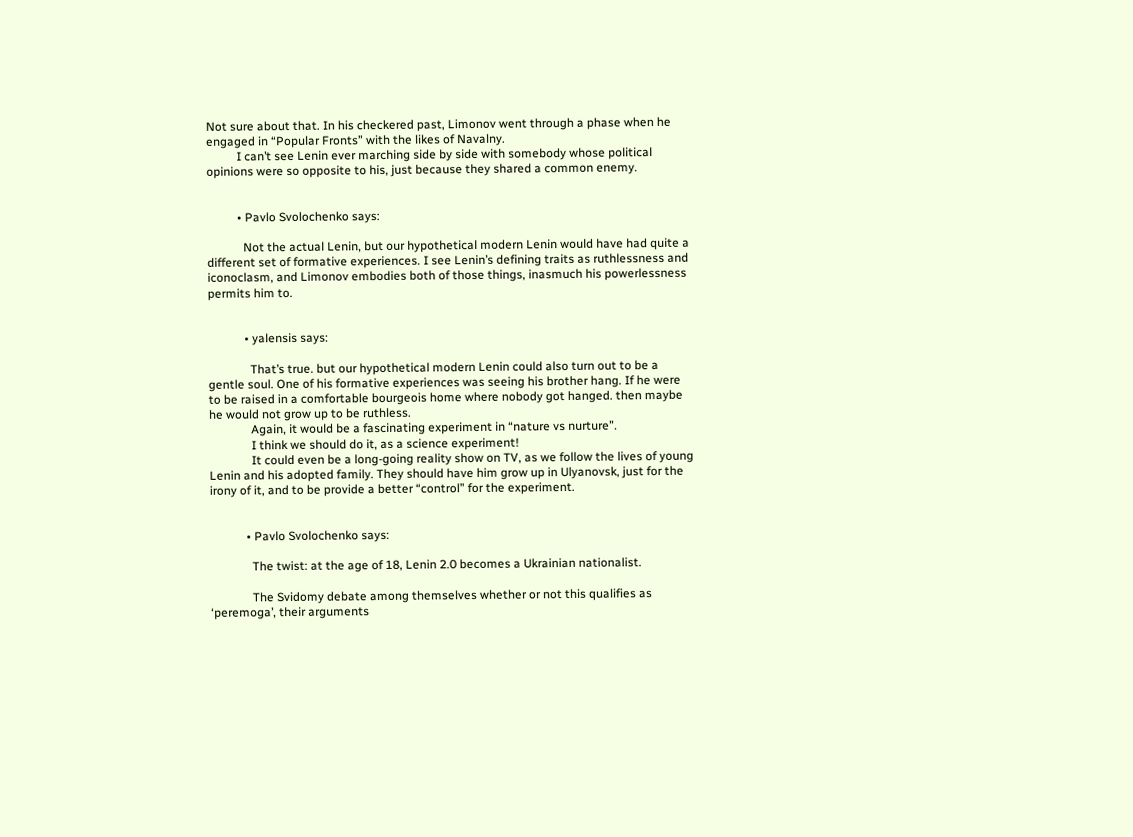Not sure about that. In his checkered past, Limonov went through a phase when he engaged in “Popular Fronts” with the likes of Navalny.
          I can’t see Lenin ever marching side by side with somebody whose political opinions were so opposite to his, just because they shared a common enemy.


          • Pavlo Svolochenko says:

            Not the actual Lenin, but our hypothetical modern Lenin would have had quite a different set of formative experiences. I see Lenin’s defining traits as ruthlessness and iconoclasm, and Limonov embodies both of those things, inasmuch his powerlessness permits him to.


            • yalensis says:

              That’s true. but our hypothetical modern Lenin could also turn out to be a gentle soul. One of his formative experiences was seeing his brother hang. If he were to be raised in a comfortable bourgeois home where nobody got hanged. then maybe he would not grow up to be ruthless.
              Again, it would be a fascinating experiment in “nature vs nurture”.
              I think we should do it, as a science experiment!
              It could even be a long-going reality show on TV, as we follow the lives of young Lenin and his adopted family. They should have him grow up in Ulyanovsk, just for the irony of it, and to be provide a better “control” for the experiment.


            • Pavlo Svolochenko says:

              The twist: at the age of 18, Lenin 2.0 becomes a Ukrainian nationalist.

              The Svidomy debate among themselves whether or not this qualifies as ‘peremoga’, their arguments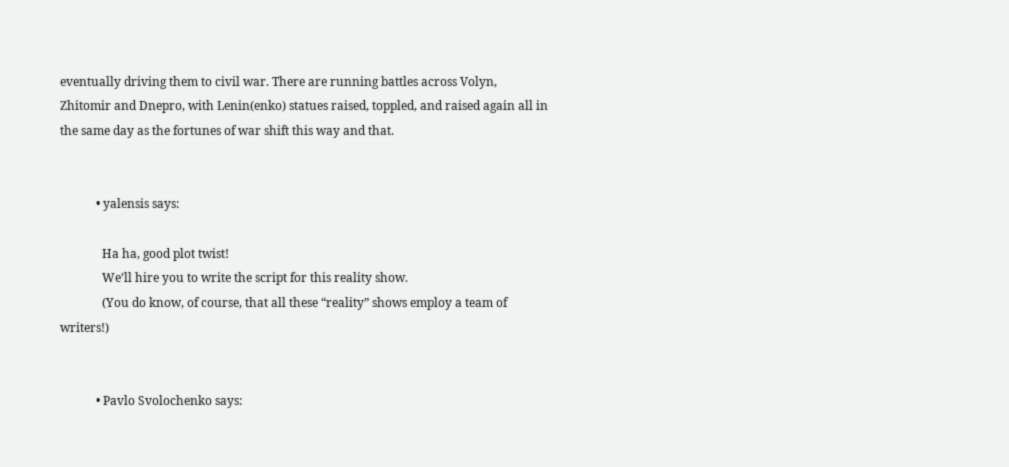eventually driving them to civil war. There are running battles across Volyn, Zhitomir and Dnepro, with Lenin(enko) statues raised, toppled, and raised again all in the same day as the fortunes of war shift this way and that.


            • yalensis says:

              Ha ha, good plot twist!
              We’ll hire you to write the script for this reality show.
              (You do know, of course, that all these “reality” shows employ a team of writers!)


            • Pavlo Svolochenko says: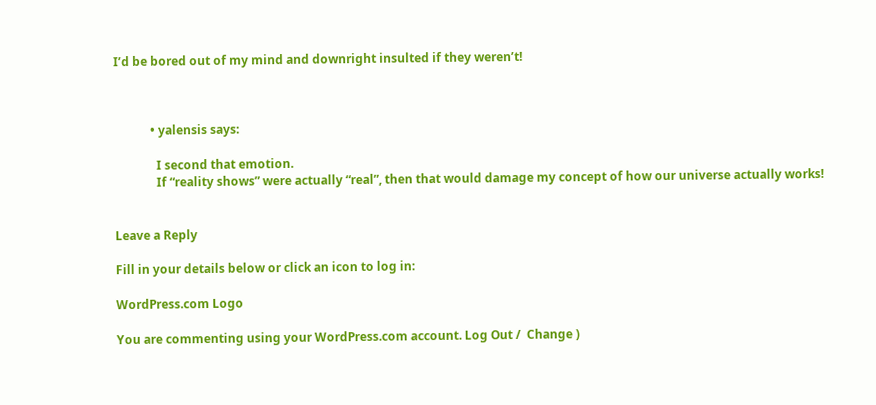I’d be bored out of my mind and downright insulted if they weren’t!



            • yalensis says:

              I second that emotion.
              If “reality shows” were actually “real”, then that would damage my concept of how our universe actually works!


Leave a Reply

Fill in your details below or click an icon to log in:

WordPress.com Logo

You are commenting using your WordPress.com account. Log Out /  Change )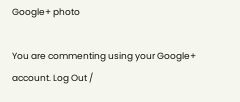Google+ photo

You are commenting using your Google+ account. Log Out /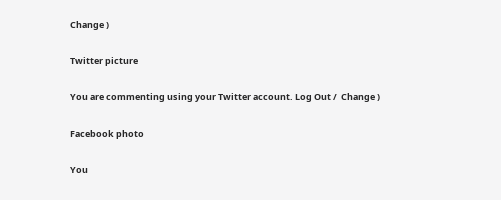Change )

Twitter picture

You are commenting using your Twitter account. Log Out /  Change )

Facebook photo

You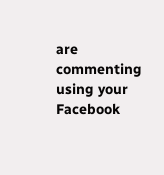are commenting using your Facebook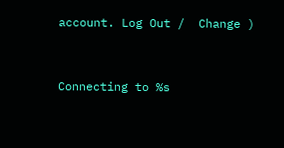account. Log Out /  Change )


Connecting to %s